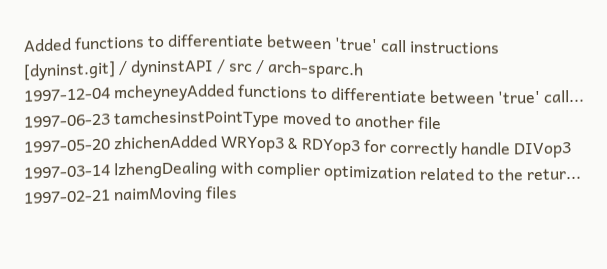Added functions to differentiate between 'true' call instructions
[dyninst.git] / dyninstAPI / src / arch-sparc.h
1997-12-04 mcheyneyAdded functions to differentiate between 'true' call...
1997-06-23 tamchesinstPointType moved to another file
1997-05-20 zhichenAdded WRYop3 & RDYop3 for correctly handle DIVop3
1997-03-14 lzhengDealing with complier optimization related to the retur...
1997-02-21 naimMoving files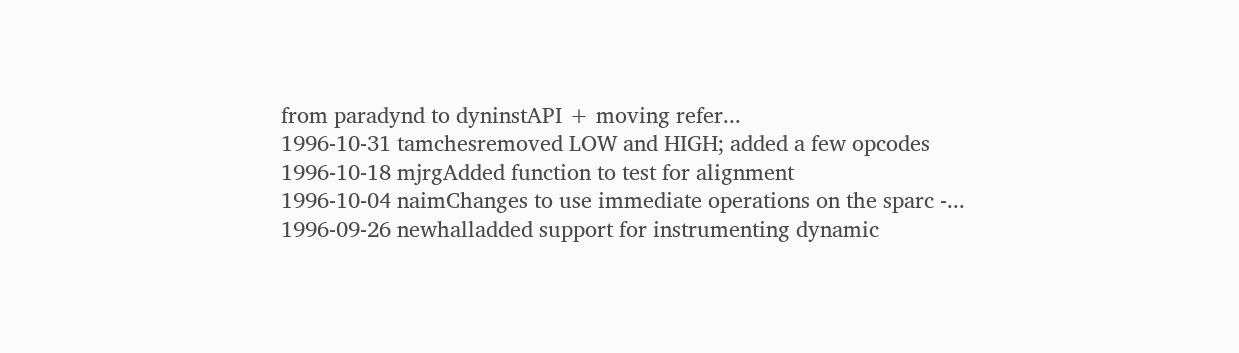from paradynd to dyninstAPI + moving refer...
1996-10-31 tamchesremoved LOW and HIGH; added a few opcodes
1996-10-18 mjrgAdded function to test for alignment
1996-10-04 naimChanges to use immediate operations on the sparc -...
1996-09-26 newhalladded support for instrumenting dynamic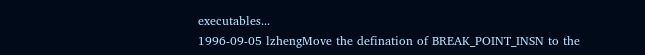executables...
1996-09-05 lzhengMove the defination of BREAK_POINT_INSN to the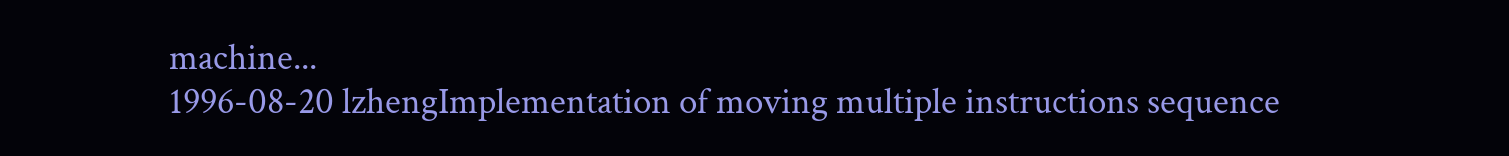machine...
1996-08-20 lzhengImplementation of moving multiple instructions sequence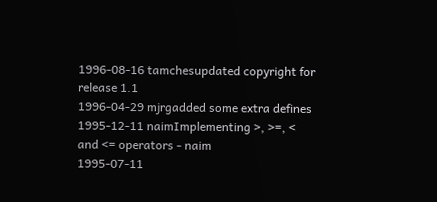1996-08-16 tamchesupdated copyright for release 1.1
1996-04-29 mjrgadded some extra defines
1995-12-11 naimImplementing >, >=, < and <= operators - naim
1995-07-11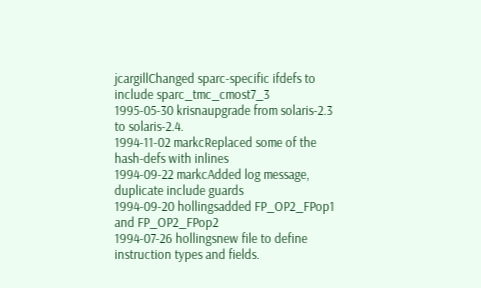jcargillChanged sparc-specific ifdefs to include sparc_tmc_cmost7_3
1995-05-30 krisnaupgrade from solaris-2.3 to solaris-2.4.
1994-11-02 markcReplaced some of the hash-defs with inlines
1994-09-22 markcAdded log message, duplicate include guards
1994-09-20 hollingsadded FP_OP2_FPop1 and FP_OP2_FPop2
1994-07-26 hollingsnew file to define instruction types and fields.